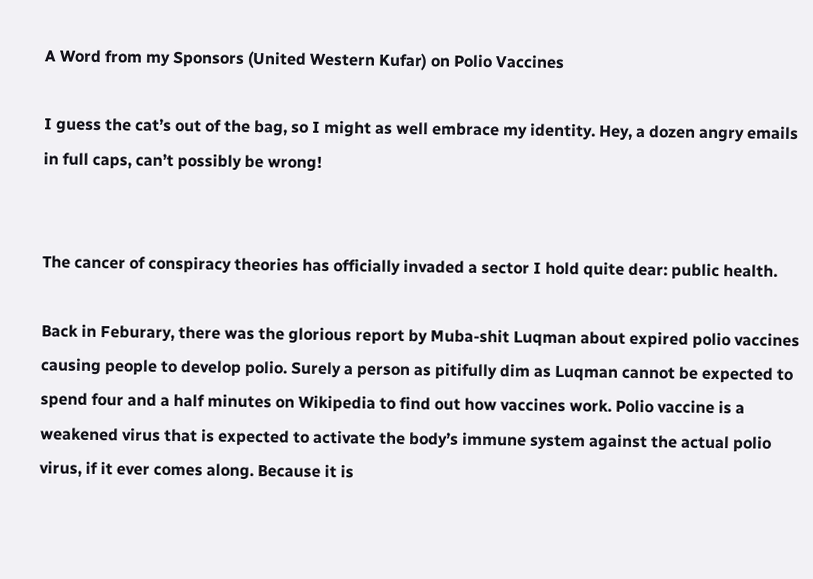A Word from my Sponsors (United Western Kufar) on Polio Vaccines

I guess the cat’s out of the bag, so I might as well embrace my identity. Hey, a dozen angry emails in full caps, can’t possibly be wrong!


The cancer of conspiracy theories has officially invaded a sector I hold quite dear: public health.

Back in Feburary, there was the glorious report by Muba-shit Luqman about expired polio vaccines causing people to develop polio. Surely a person as pitifully dim as Luqman cannot be expected to spend four and a half minutes on Wikipedia to find out how vaccines work. Polio vaccine is a weakened virus that is expected to activate the body’s immune system against the actual polio virus, if it ever comes along. Because it is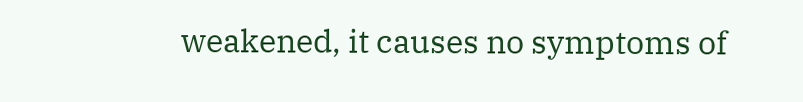weakened, it causes no symptoms of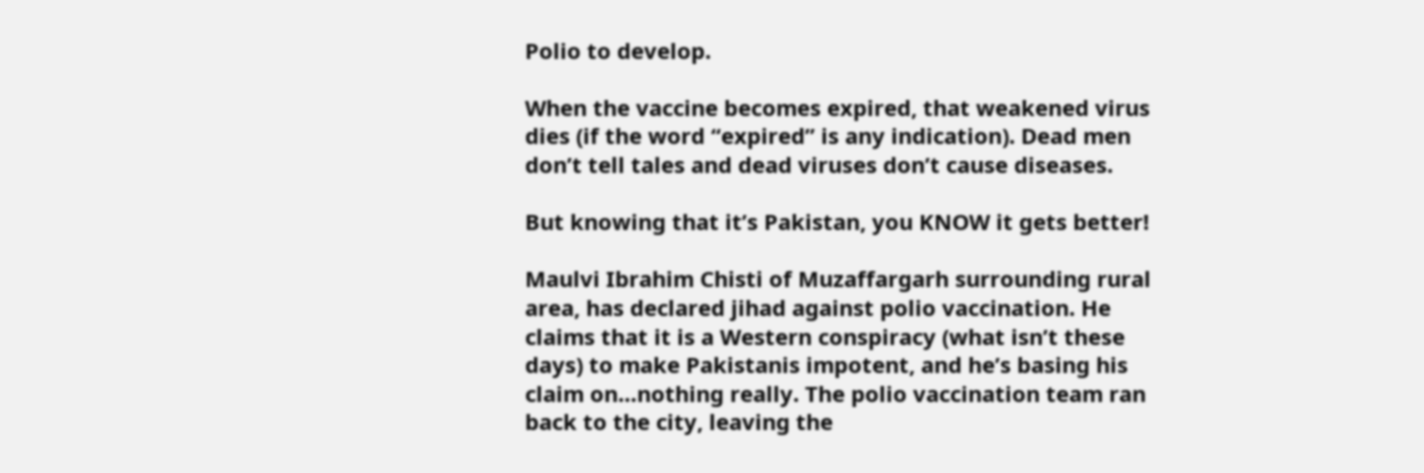Polio to develop.

When the vaccine becomes expired, that weakened virus dies (if the word “expired” is any indication). Dead men don’t tell tales and dead viruses don’t cause diseases.

But knowing that it’s Pakistan, you KNOW it gets better!

Maulvi Ibrahim Chisti of Muzaffargarh surrounding rural area, has declared jihad against polio vaccination. He claims that it is a Western conspiracy (what isn’t these days) to make Pakistanis impotent, and he’s basing his claim on…nothing really. The polio vaccination team ran back to the city, leaving the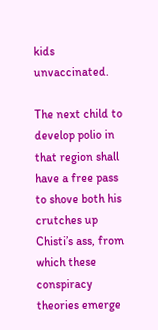kids unvaccinated.

The next child to develop polio in that region shall have a free pass to shove both his crutches up Chisti’s ass, from which these conspiracy theories emerge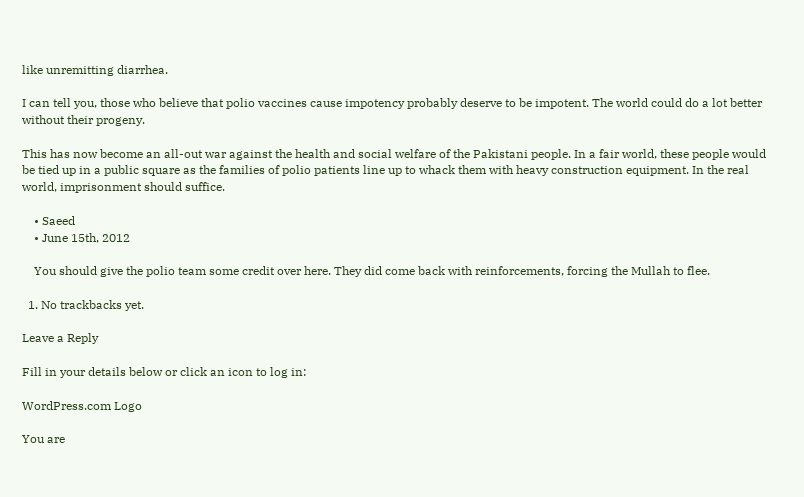like unremitting diarrhea.

I can tell you, those who believe that polio vaccines cause impotency probably deserve to be impotent. The world could do a lot better without their progeny.

This has now become an all-out war against the health and social welfare of the Pakistani people. In a fair world, these people would be tied up in a public square as the families of polio patients line up to whack them with heavy construction equipment. In the real world, imprisonment should suffice.

    • Saeed
    • June 15th, 2012

    You should give the polio team some credit over here. They did come back with reinforcements, forcing the Mullah to flee.

  1. No trackbacks yet.

Leave a Reply

Fill in your details below or click an icon to log in:

WordPress.com Logo

You are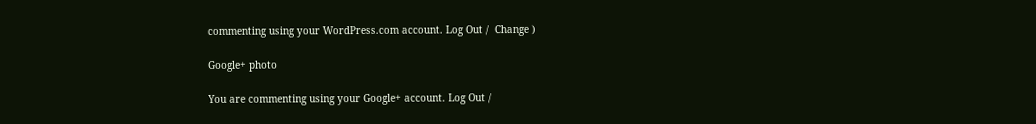commenting using your WordPress.com account. Log Out /  Change )

Google+ photo

You are commenting using your Google+ account. Log Out /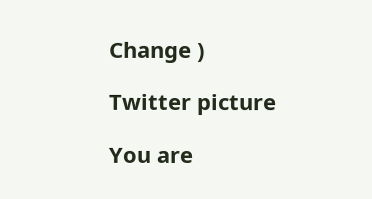Change )

Twitter picture

You are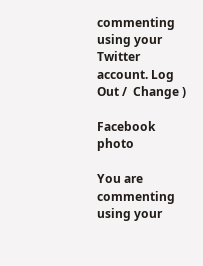commenting using your Twitter account. Log Out /  Change )

Facebook photo

You are commenting using your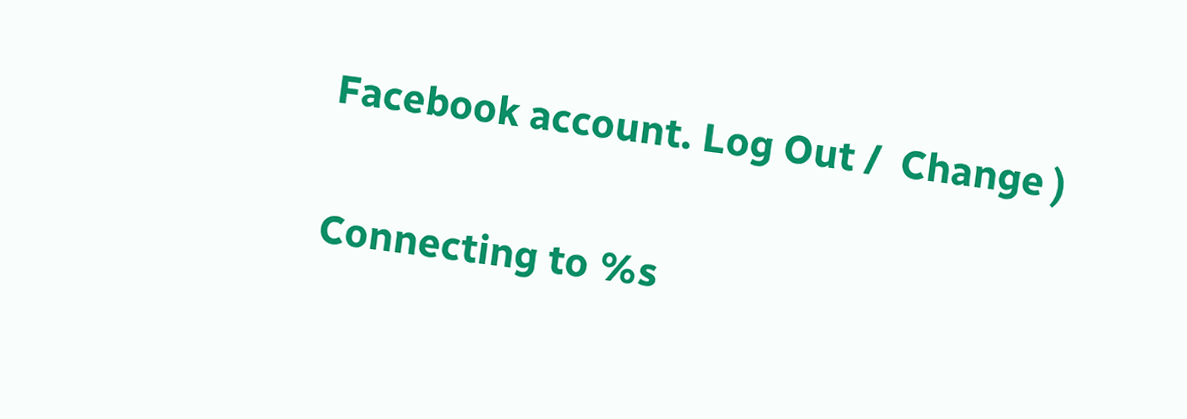Facebook account. Log Out /  Change )


Connecting to %s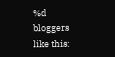%d bloggers like this: